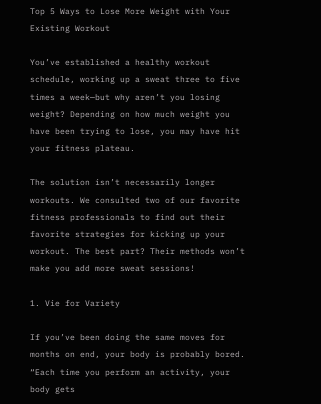Top 5 Ways to Lose More Weight with Your Existing Workout

You’ve established a healthy workout schedule, working up a sweat three to five times a week—but why aren’t you losing weight? Depending on how much weight you have been trying to lose, you may have hit your fitness plateau.

The solution isn’t necessarily longer workouts. We consulted two of our favorite fitness professionals to find out their favorite strategies for kicking up your workout. The best part? Their methods won’t make you add more sweat sessions!

1. Vie for Variety

If you’ve been doing the same moves for months on end, your body is probably bored. “Each time you perform an activity, your body gets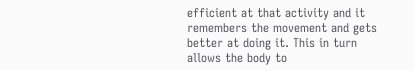efficient at that activity and it remembers the movement and gets better at doing it. This in turn allows the body to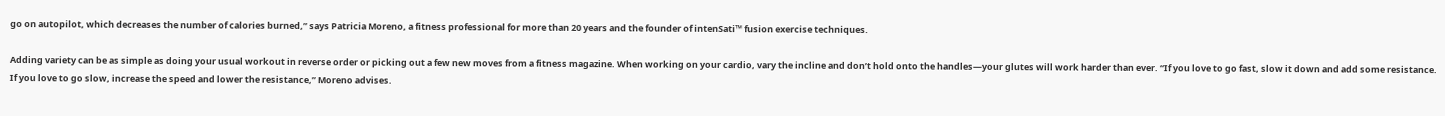go on autopilot, which decreases the number of calories burned,” says Patricia Moreno, a fitness professional for more than 20 years and the founder of intenSati™ fusion exercise techniques.

Adding variety can be as simple as doing your usual workout in reverse order or picking out a few new moves from a fitness magazine. When working on your cardio, vary the incline and don’t hold onto the handles—your glutes will work harder than ever. “If you love to go fast, slow it down and add some resistance. If you love to go slow, increase the speed and lower the resistance,” Moreno advises.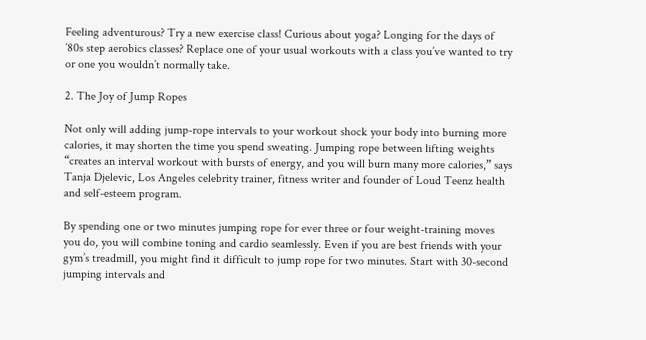Feeling adventurous? Try a new exercise class! Curious about yoga? Longing for the days of ’80s step aerobics classes? Replace one of your usual workouts with a class you’ve wanted to try or one you wouldn’t normally take.

2. The Joy of Jump Ropes

Not only will adding jump-rope intervals to your workout shock your body into burning more calories, it may shorten the time you spend sweating. Jumping rope between lifting weights “creates an interval workout with bursts of energy, and you will burn many more calories,” says Tanja Djelevic, Los Angeles celebrity trainer, fitness writer and founder of Loud Teenz health and self-esteem program.

By spending one or two minutes jumping rope for ever three or four weight-training moves you do, you will combine toning and cardio seamlessly. Even if you are best friends with your gym’s treadmill, you might find it difficult to jump rope for two minutes. Start with 30-second jumping intervals and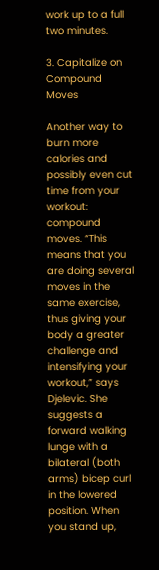work up to a full two minutes.

3. Capitalize on Compound Moves

Another way to burn more calories and possibly even cut time from your workout: compound moves. “This means that you are doing several moves in the same exercise, thus giving your body a greater challenge and intensifying your workout,” says Djelevic. She suggests a forward walking lunge with a bilateral (both arms) bicep curl in the lowered position. When you stand up,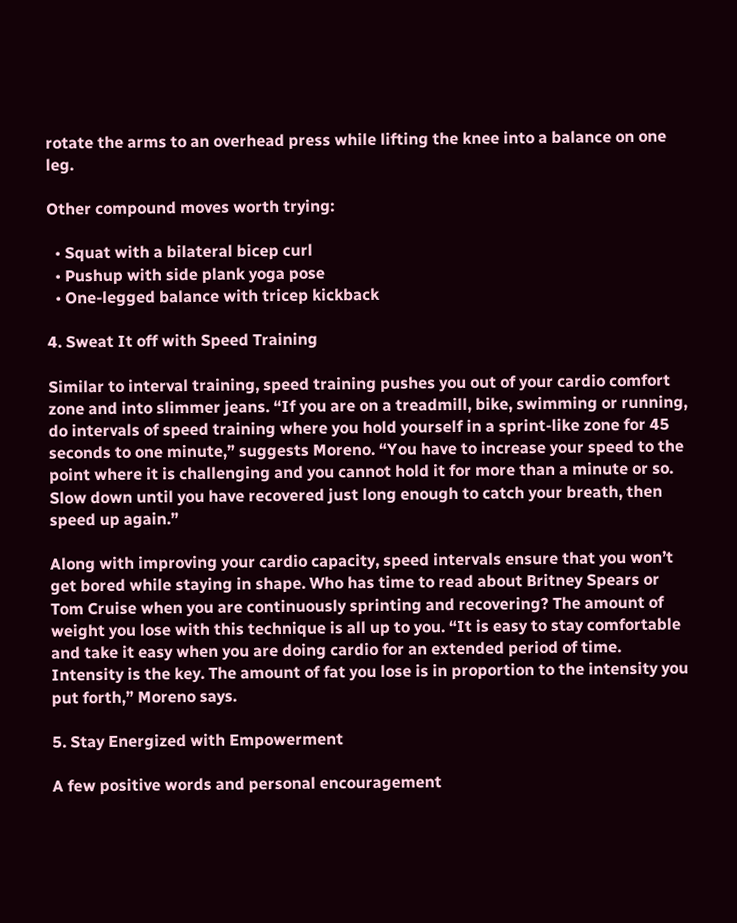rotate the arms to an overhead press while lifting the knee into a balance on one leg.

Other compound moves worth trying:

  • Squat with a bilateral bicep curl
  • Pushup with side plank yoga pose
  • One-legged balance with tricep kickback

4. Sweat It off with Speed Training

Similar to interval training, speed training pushes you out of your cardio comfort zone and into slimmer jeans. “If you are on a treadmill, bike, swimming or running, do intervals of speed training where you hold yourself in a sprint-like zone for 45 seconds to one minute,” suggests Moreno. “You have to increase your speed to the point where it is challenging and you cannot hold it for more than a minute or so. Slow down until you have recovered just long enough to catch your breath, then speed up again.”

Along with improving your cardio capacity, speed intervals ensure that you won’t get bored while staying in shape. Who has time to read about Britney Spears or Tom Cruise when you are continuously sprinting and recovering? The amount of weight you lose with this technique is all up to you. “It is easy to stay comfortable and take it easy when you are doing cardio for an extended period of time. Intensity is the key. The amount of fat you lose is in proportion to the intensity you put forth,” Moreno says.

5. Stay Energized with Empowerment

A few positive words and personal encouragement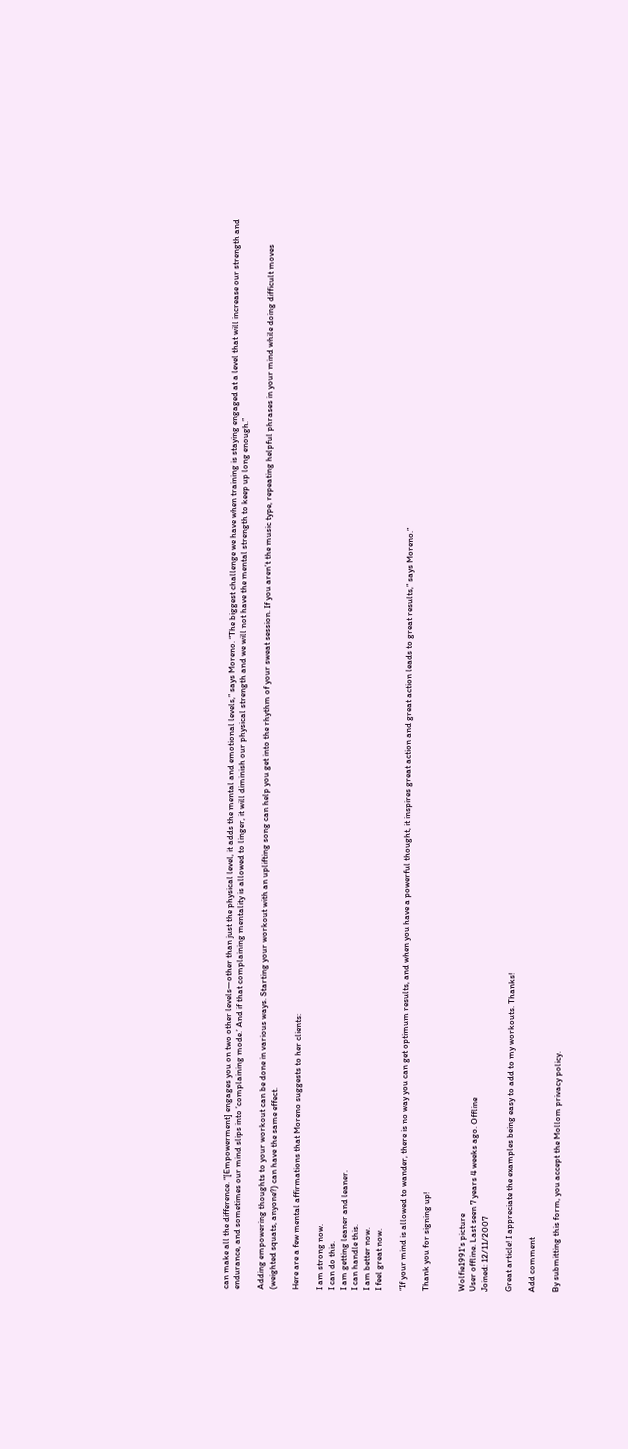can make all the difference. “[Empowerment] engages you on two other levels—other than just the physical level, it adds the mental and emotional levels,” says Moreno. “The biggest challenge we have when training is staying engaged at a level that will increase our strength and endurance, and sometimes our mind slips into ‘complaining mode.’ And if that complaining mentality is allowed to linger, it will diminish our physical strength and we will not have the mental strength to keep up long enough.”

Adding empowering thoughts to your workout can be done in various ways. Starting your workout with an uplifting song can help you get into the rhythm of your sweat session. If you aren’t the music type, repeating helpful phrases in your mind while doing difficult moves (weighted squats, anyone?) can have the same effect.

Here are a few mental affirmations that Moreno suggests to her clients:

I am strong now.
I can do this.
I am getting leaner and leaner.
I can handle this.
I am better now.
I feel great now.

“If your mind is allowed to wander, there is no way you can get optimum results, and when you have a powerful thought, it inspires great action and great action leads to great results,” says Moreno.”

Thank you for signing up!


Wolfie1991's picture
User offline. Last seen 7 years 4 weeks ago. Offline
Joined: 12/11/2007

Great article! I appreciate the examples being easy to add to my workouts. Thanks!

Add comment

By submitting this form, you accept the Mollom privacy policy.